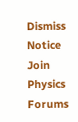Dismiss Notice
Join Physics Forums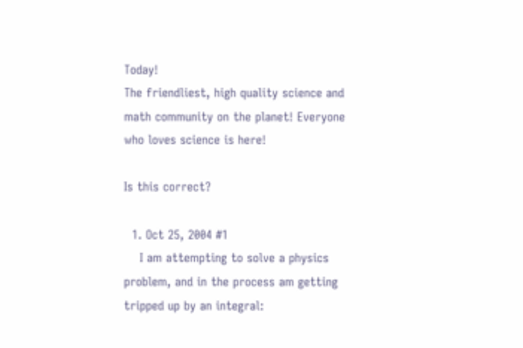Today!
The friendliest, high quality science and math community on the planet! Everyone who loves science is here!

Is this correct?

  1. Oct 25, 2004 #1
    I am attempting to solve a physics problem, and in the process am getting tripped up by an integral: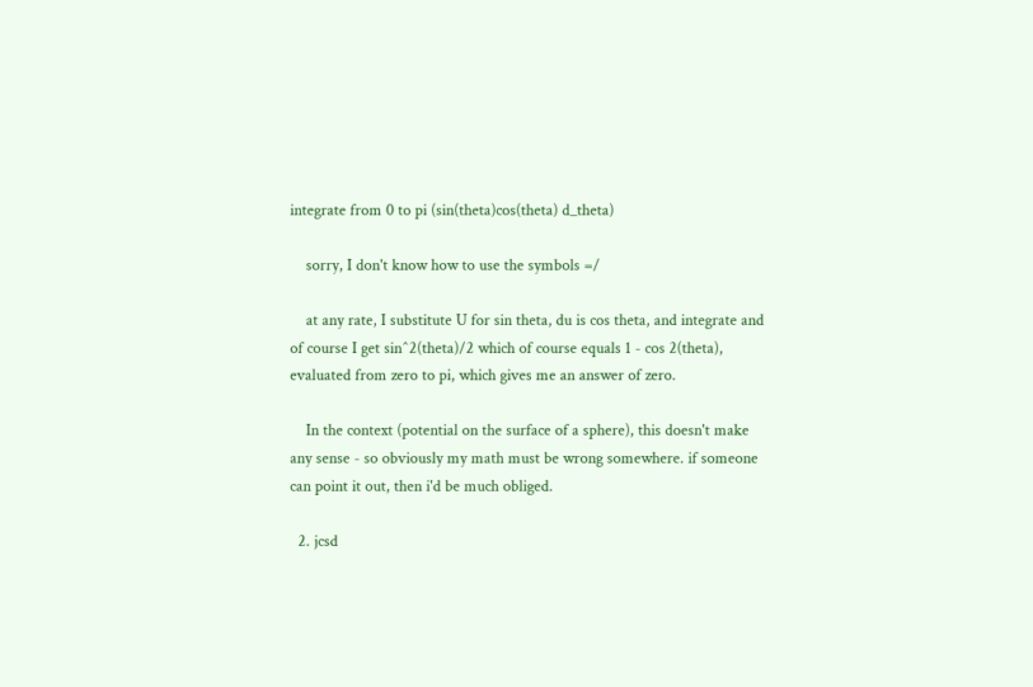integrate from 0 to pi (sin(theta)cos(theta) d_theta)

    sorry, I don't know how to use the symbols =/

    at any rate, I substitute U for sin theta, du is cos theta, and integrate and of course I get sin^2(theta)/2 which of course equals 1 - cos 2(theta), evaluated from zero to pi, which gives me an answer of zero.

    In the context (potential on the surface of a sphere), this doesn't make any sense - so obviously my math must be wrong somewhere. if someone can point it out, then i'd be much obliged.

  2. jcsd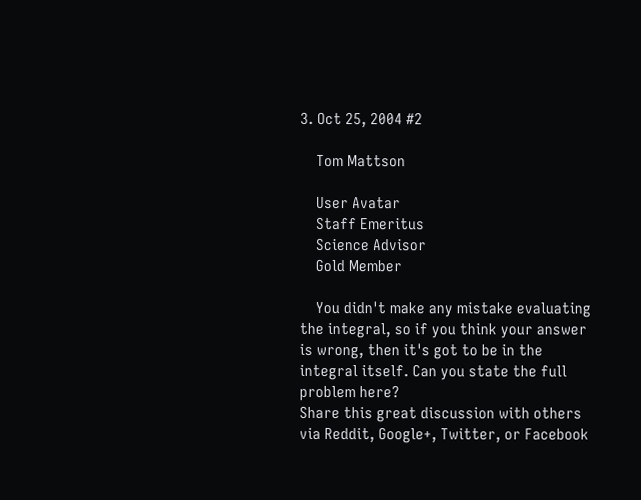3. Oct 25, 2004 #2

    Tom Mattson

    User Avatar
    Staff Emeritus
    Science Advisor
    Gold Member

    You didn't make any mistake evaluating the integral, so if you think your answer is wrong, then it's got to be in the integral itself. Can you state the full problem here?
Share this great discussion with others via Reddit, Google+, Twitter, or Facebook